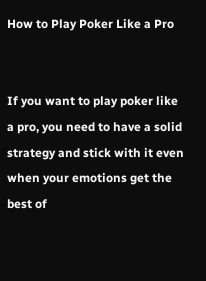How to Play Poker Like a Pro


If you want to play poker like a pro, you need to have a solid strategy and stick with it even when your emotions get the best of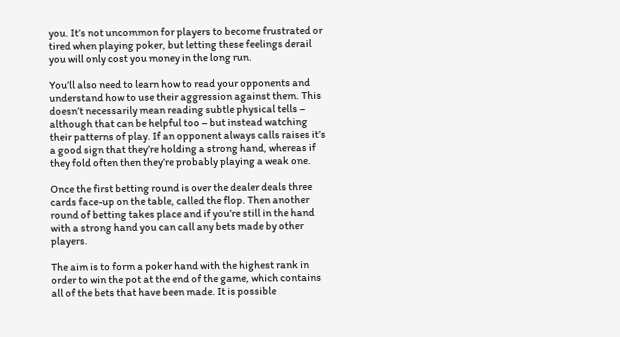you. It’s not uncommon for players to become frustrated or tired when playing poker, but letting these feelings derail you will only cost you money in the long run.

You’ll also need to learn how to read your opponents and understand how to use their aggression against them. This doesn’t necessarily mean reading subtle physical tells – although that can be helpful too – but instead watching their patterns of play. If an opponent always calls raises it’s a good sign that they’re holding a strong hand, whereas if they fold often then they’re probably playing a weak one.

Once the first betting round is over the dealer deals three cards face-up on the table, called the flop. Then another round of betting takes place and if you’re still in the hand with a strong hand you can call any bets made by other players.

The aim is to form a poker hand with the highest rank in order to win the pot at the end of the game, which contains all of the bets that have been made. It is possible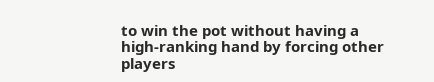to win the pot without having a high-ranking hand by forcing other players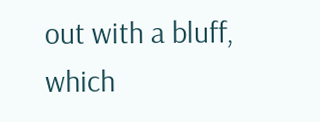out with a bluff, which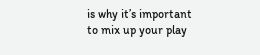is why it’s important to mix up your play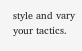style and vary your tactics.